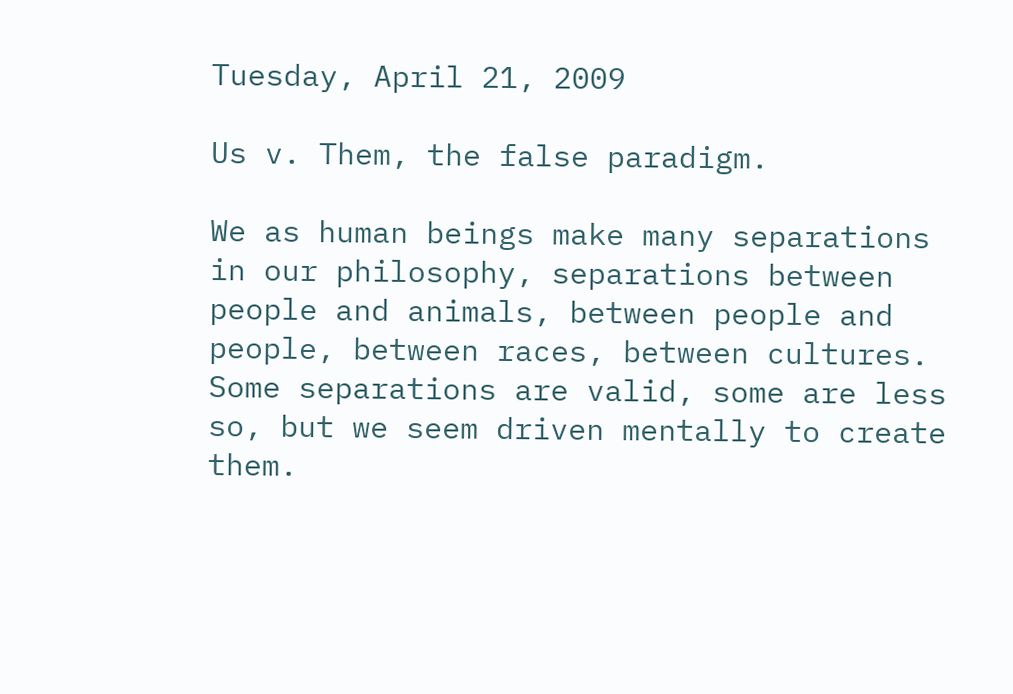Tuesday, April 21, 2009

Us v. Them, the false paradigm.

We as human beings make many separations in our philosophy, separations between people and animals, between people and people, between races, between cultures. Some separations are valid, some are less so, but we seem driven mentally to create them.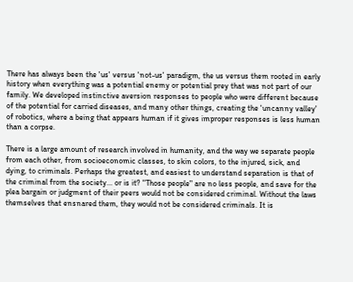There has always been the 'us' versus 'not-us' paradigm, the us versus them rooted in early history when everything was a potential enemy or potential prey that was not part of our family. We developed instinctive aversion responses to people who were different because of the potential for carried diseases, and many other things, creating the 'uncanny valley' of robotics, where a being that appears human if it gives improper responses is less human than a corpse.

There is a large amount of research involved in humanity, and the way we separate people from each other, from socioeconomic classes, to skin colors, to the injured, sick, and dying, to criminals. Perhaps the greatest, and easiest to understand separation is that of the criminal from the society... or is it? "Those people" are no less people, and save for the plea bargain or judgment of their peers would not be considered criminal. Without the laws themselves that ensnared them, they would not be considered criminals. It is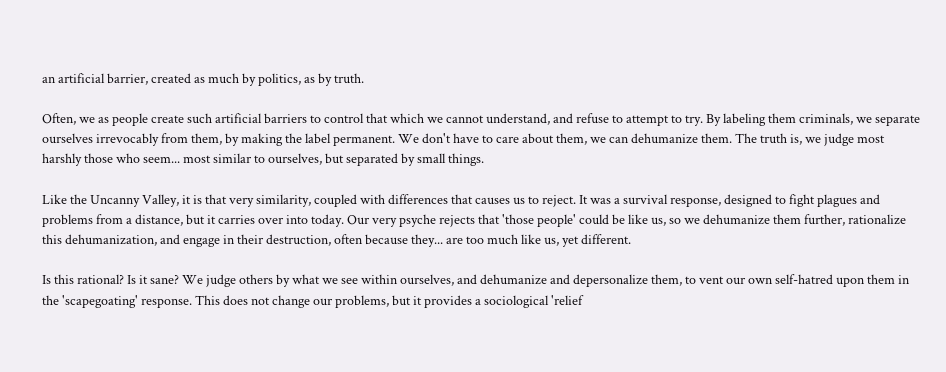an artificial barrier, created as much by politics, as by truth.

Often, we as people create such artificial barriers to control that which we cannot understand, and refuse to attempt to try. By labeling them criminals, we separate ourselves irrevocably from them, by making the label permanent. We don't have to care about them, we can dehumanize them. The truth is, we judge most harshly those who seem... most similar to ourselves, but separated by small things.

Like the Uncanny Valley, it is that very similarity, coupled with differences that causes us to reject. It was a survival response, designed to fight plagues and problems from a distance, but it carries over into today. Our very psyche rejects that 'those people' could be like us, so we dehumanize them further, rationalize this dehumanization, and engage in their destruction, often because they... are too much like us, yet different.

Is this rational? Is it sane? We judge others by what we see within ourselves, and dehumanize and depersonalize them, to vent our own self-hatred upon them in the 'scapegoating' response. This does not change our problems, but it provides a sociological 'relief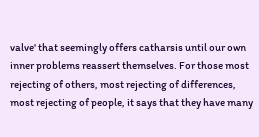valve' that seemingly offers catharsis until our own inner problems reassert themselves. For those most rejecting of others, most rejecting of differences, most rejecting of people, it says that they have many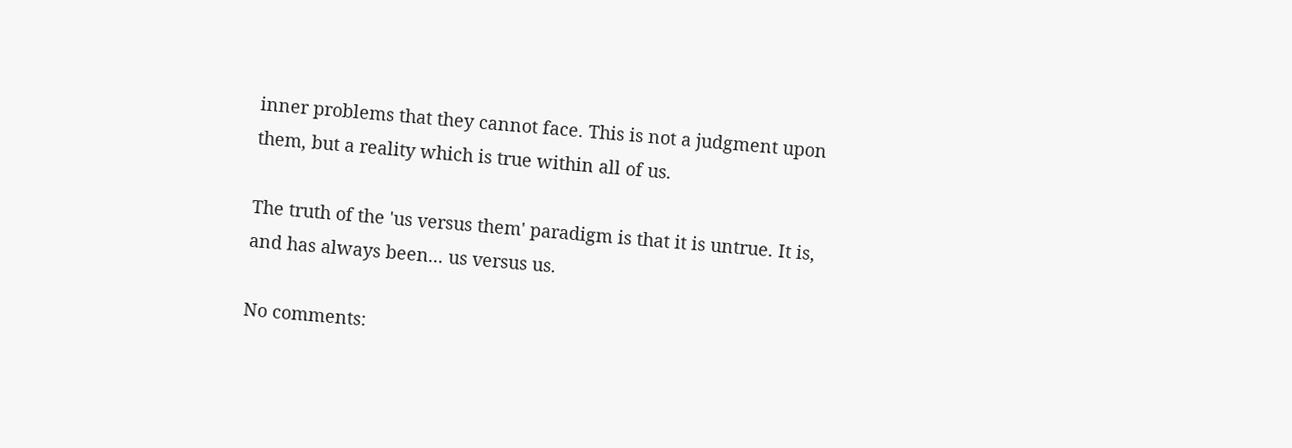inner problems that they cannot face. This is not a judgment upon them, but a reality which is true within all of us.

The truth of the 'us versus them' paradigm is that it is untrue. It is, and has always been... us versus us.

No comments: